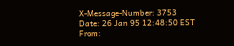X-Message-Number: 3753
Date: 26 Jan 95 12:48:50 EST
From: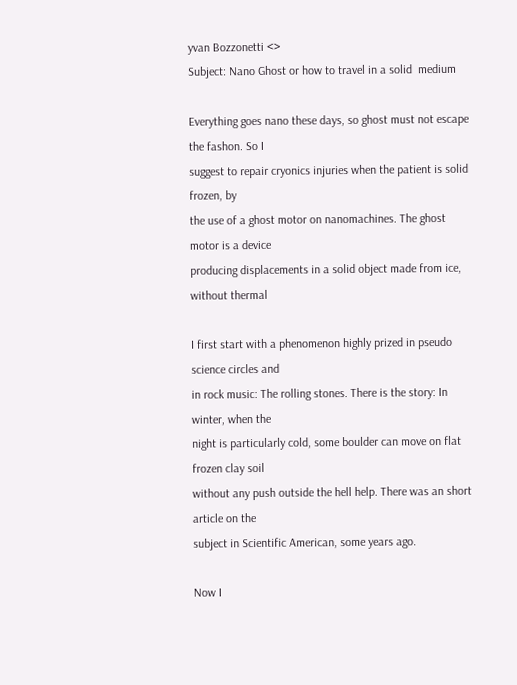yvan Bozzonetti <>
Subject: Nano Ghost or how to travel in a solid  medium

Everything goes nano these days, so ghost must not escape the fashon. So I
suggest to repair cryonics injuries when the patient is solid frozen, by
the use of a ghost motor on nanomachines. The ghost motor is a device
producing displacements in a solid object made from ice, without thermal

I first start with a phenomenon highly prized in pseudo science circles and
in rock music: The rolling stones. There is the story: In winter, when the
night is particularly cold, some boulder can move on flat frozen clay soil
without any push outside the hell help. There was an short article on the
subject in Scientific American, some years ago.

Now I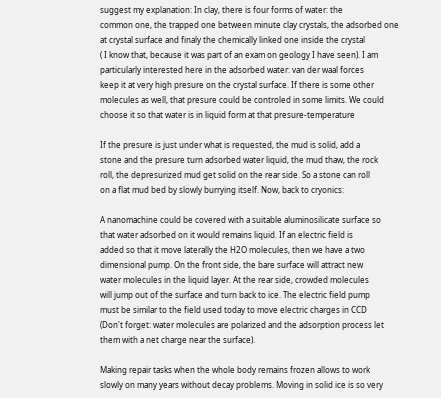suggest my explanation: In clay, there is four forms of water: the
common one, the trapped one between minute clay crystals, the adsorbed one
at crystal surface and finaly the chemically linked one inside the crystal
( I know that, because it was part of an exam on geology I have seen). I am
particularly interested here in the adsorbed water: van der waal forces
keep it at very high presure on the crystal surface. If there is some other
molecules as well, that presure could be controled in some limits. We could
choose it so that water is in liquid form at that presure-temperature

If the presure is just under what is requested, the mud is solid, add a
stone and the presure turn adsorbed water liquid, the mud thaw, the rock
roll, the depresurized mud get solid on the rear side. So a stone can roll
on a flat mud bed by slowly burrying itself. Now, back to cryonics:

A nanomachine could be covered with a suitable aluminosilicate surface so
that water adsorbed on it would remains liquid. If an electric field is
added so that it move laterally the H2O molecules, then we have a two
dimensional pump. On the front side, the bare surface will attract new
water molecules in the liquid layer. At the rear side, crowded molecules
will jump out of the surface and turn back to ice. The electric field pump
must be similar to the field used today to move electric charges in CCD
(Don't forget: water molecules are polarized and the adsorption process let
them with a net charge near the surface).

Making repair tasks when the whole body remains frozen allows to work
slowly on many years without decay problems. Moving in solid ice is so very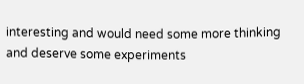interesting and would need some more thinking and deserve some experiments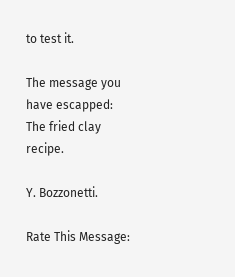to test it.

The message you have escapped: The fried clay recipe.

Y. Bozzonetti.

Rate This Message: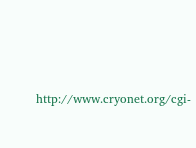http://www.cryonet.org/cgi-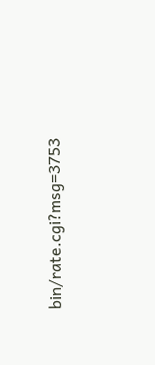bin/rate.cgi?msg=3753